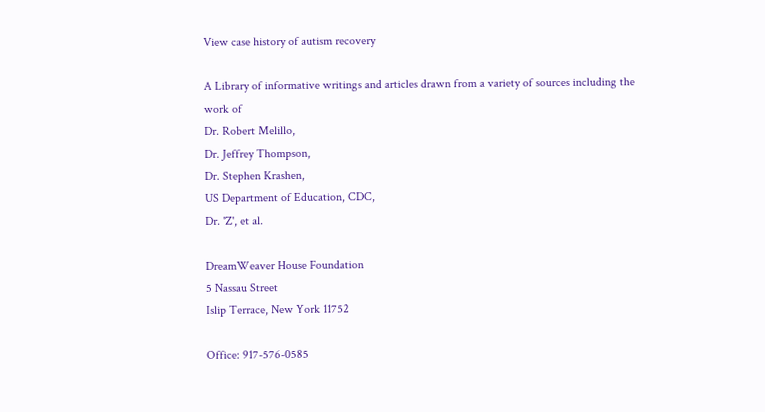View case history of autism recovery

A Library of informative writings and articles drawn from a variety of sources including the work of
Dr. Robert Melillo,
Dr. Jeffrey Thompson,
Dr. Stephen Krashen,
US Department of Education, CDC,
Dr. 'Z', et al.

DreamWeaver House Foundation
5 Nassau Street
Islip Terrace, New York 11752

Office: 917-576-0585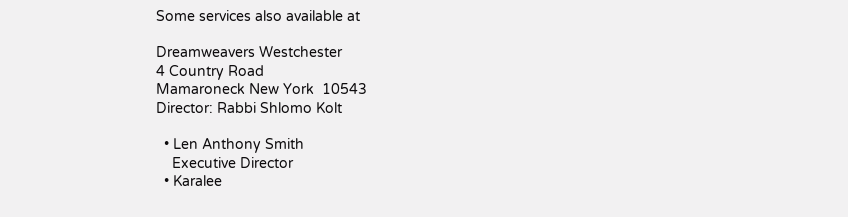Some services also available at

Dreamweavers Westchester
4 Country Road
Mamaroneck New York  10543
Director: Rabbi Shlomo Kolt

  • Len Anthony Smith
    Executive Director
  • Karalee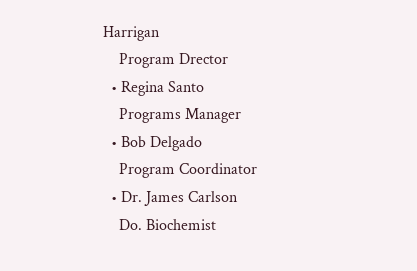Harrigan
    Program Drector
  • Regina Santo
    Programs Manager
  • Bob Delgado
    Program Coordinator
  • Dr. James Carlson
    Do. Biochemist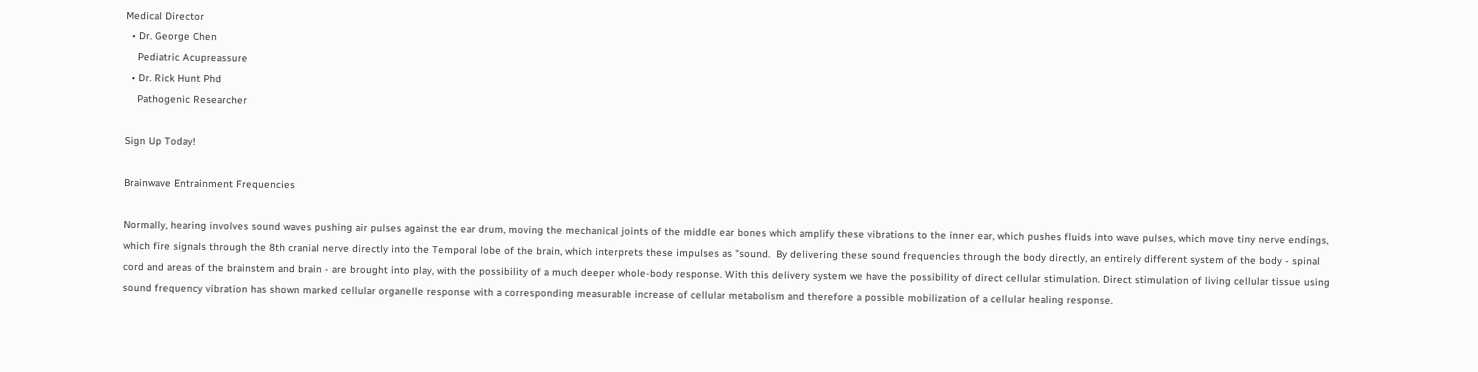Medical Director
  • Dr. George Chen
    Pediatric Acupreassure
  • Dr. Rick Hunt Phd
    Pathogenic Researcher

Sign Up Today!

Brainwave Entrainment Frequencies

Normally, hearing involves sound waves pushing air pulses against the ear drum, moving the mechanical joints of the middle ear bones which amplify these vibrations to the inner ear, which pushes fluids into wave pulses, which move tiny nerve endings, which fire signals through the 8th cranial nerve directly into the Temporal lobe of the brain, which interprets these impulses as "sound.  By delivering these sound frequencies through the body directly, an entirely different system of the body - spinal cord and areas of the brainstem and brain - are brought into play, with the possibility of a much deeper whole-body response. With this delivery system we have the possibility of direct cellular stimulation. Direct stimulation of living cellular tissue using sound frequency vibration has shown marked cellular organelle response with a corresponding measurable increase of cellular metabolism and therefore a possible mobilization of a cellular healing response.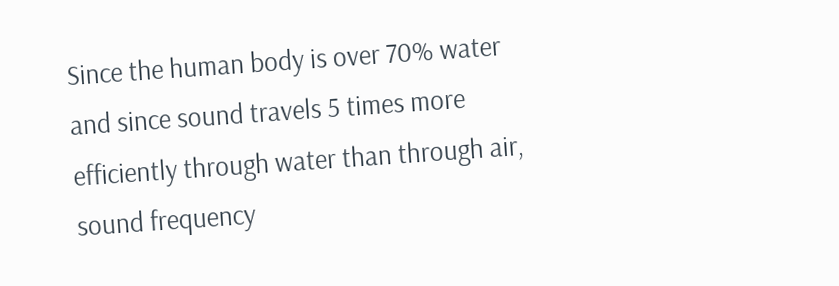Since the human body is over 70% water and since sound travels 5 times more efficiently through water than through air, sound frequency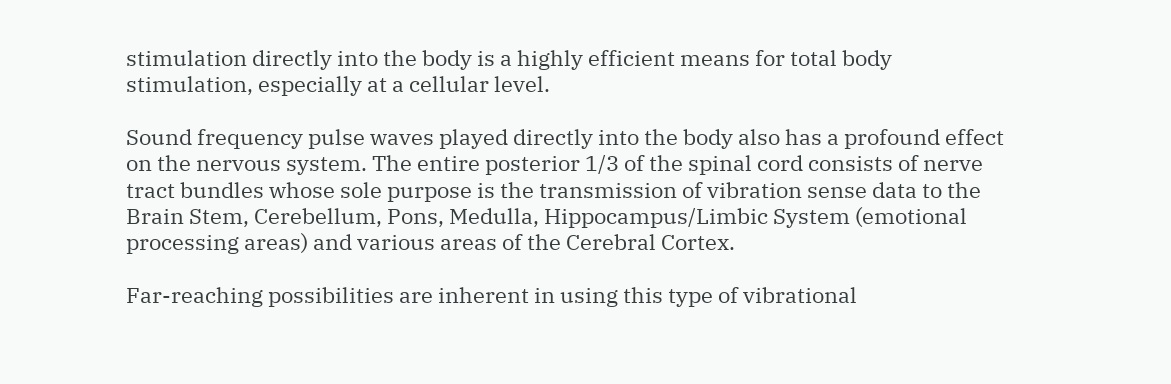stimulation directly into the body is a highly efficient means for total body stimulation, especially at a cellular level.

Sound frequency pulse waves played directly into the body also has a profound effect on the nervous system. The entire posterior 1/3 of the spinal cord consists of nerve tract bundles whose sole purpose is the transmission of vibration sense data to the Brain Stem, Cerebellum, Pons, Medulla, Hippocampus/Limbic System (emotional processing areas) and various areas of the Cerebral Cortex.

Far-reaching possibilities are inherent in using this type of vibrational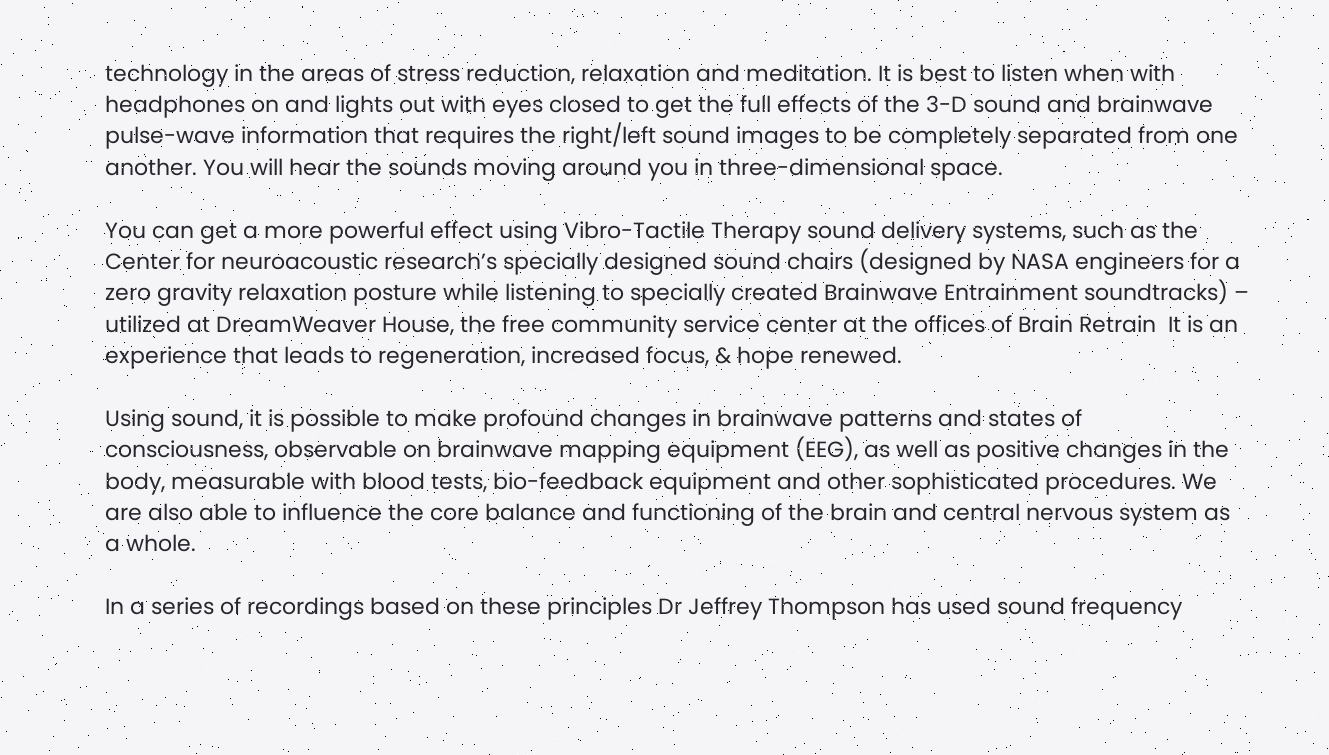technology in the areas of stress reduction, relaxation and meditation. It is best to listen when with headphones on and lights out with eyes closed to get the full effects of the 3-D sound and brainwave pulse-wave information that requires the right/left sound images to be completely separated from one another. You will hear the sounds moving around you in three-dimensional space.

You can get a more powerful effect using Vibro-Tactile Therapy sound delivery systems, such as the Center for neuroacoustic research’s specially designed sound chairs (designed by NASA engineers for a zero gravity relaxation posture while listening to specially created Brainwave Entrainment soundtracks) – utilized at DreamWeaver House, the free community service center at the offices of Brain Retrain  It is an experience that leads to regeneration, increased focus, & hope renewed.

Using sound, it is possible to make profound changes in brainwave patterns and states of consciousness, observable on brainwave mapping equipment (EEG), as well as positive changes in the body, measurable with blood tests, bio-feedback equipment and other sophisticated procedures. We are also able to influence the core balance and functioning of the brain and central nervous system as a whole.

In a series of recordings based on these principles Dr Jeffrey Thompson has used sound frequency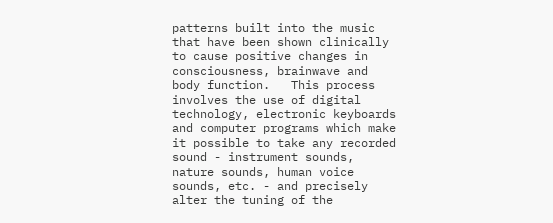patterns built into the music that have been shown clinically to cause positive changes in consciousness, brainwave and body function.   This process involves the use of digital technology, electronic keyboards and computer programs which make it possible to take any recorded sound - instrument sounds, nature sounds, human voice sounds, etc. - and precisely alter the tuning of the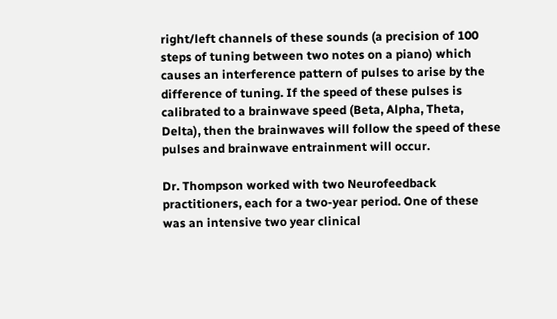right/left channels of these sounds (a precision of 100 steps of tuning between two notes on a piano) which causes an interference pattern of pulses to arise by the difference of tuning. If the speed of these pulses is calibrated to a brainwave speed (Beta, Alpha, Theta, Delta), then the brainwaves will follow the speed of these pulses and brainwave entrainment will occur.

Dr. Thompson worked with two Neurofeedback practitioners, each for a two-year period. One of these was an intensive two year clinical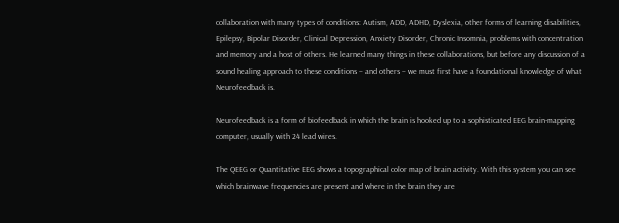collaboration with many types of conditions: Autism, ADD, ADHD, Dyslexia, other forms of learning disabilities, Epilepsy, Bipolar Disorder, Clinical Depression, Anxiety Disorder, Chronic Insomnia, problems with concentration and memory and a host of others. He learned many things in these collaborations, but before any discussion of a sound healing approach to these conditions – and others – we must first have a foundational knowledge of what Neurofeedback is.

Neurofeedback is a form of biofeedback in which the brain is hooked up to a sophisticated EEG brain-mapping computer, usually with 24 lead wires.

The QEEG or Quantitative EEG shows a topographical color map of brain activity. With this system you can see which brainwave frequencies are present and where in the brain they are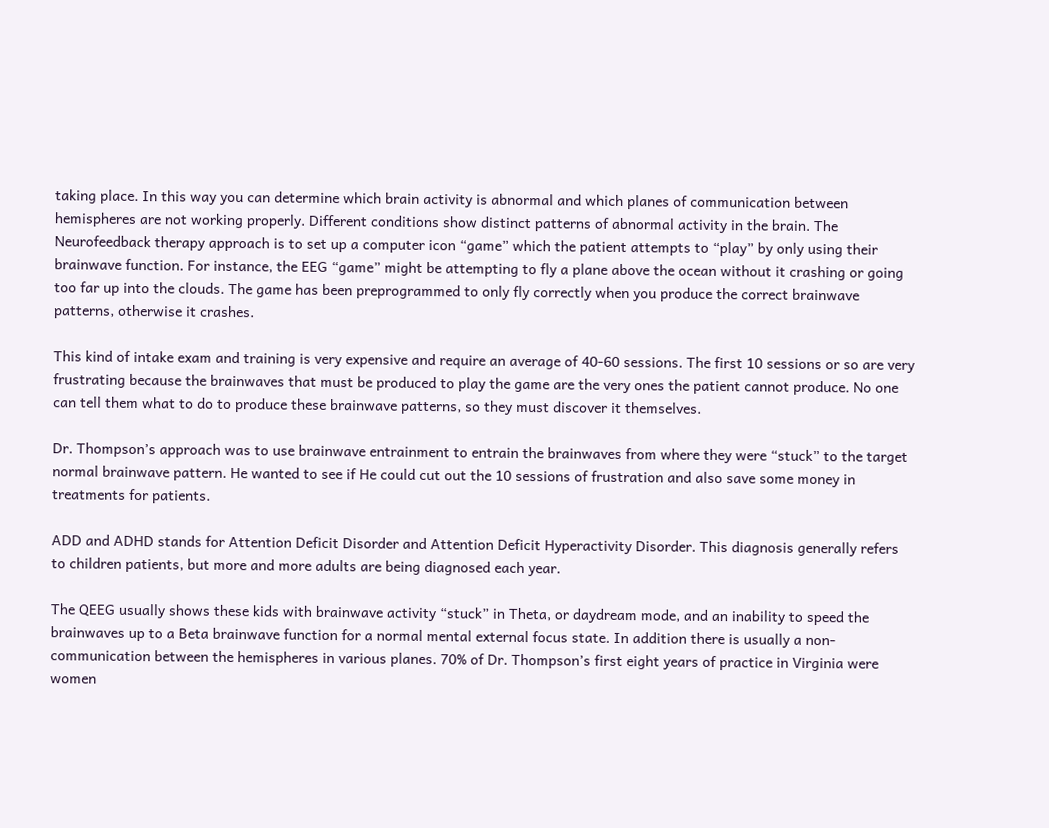taking place. In this way you can determine which brain activity is abnormal and which planes of communication between hemispheres are not working properly. Different conditions show distinct patterns of abnormal activity in the brain. The Neurofeedback therapy approach is to set up a computer icon “game” which the patient attempts to “play” by only using their brainwave function. For instance, the EEG “game” might be attempting to fly a plane above the ocean without it crashing or going too far up into the clouds. The game has been preprogrammed to only fly correctly when you produce the correct brainwave patterns, otherwise it crashes.

This kind of intake exam and training is very expensive and require an average of 40-60 sessions. The first 10 sessions or so are very frustrating because the brainwaves that must be produced to play the game are the very ones the patient cannot produce. No one can tell them what to do to produce these brainwave patterns, so they must discover it themselves.

Dr. Thompson’s approach was to use brainwave entrainment to entrain the brainwaves from where they were “stuck” to the target normal brainwave pattern. He wanted to see if He could cut out the 10 sessions of frustration and also save some money in treatments for patients.

ADD and ADHD stands for Attention Deficit Disorder and Attention Deficit Hyperactivity Disorder. This diagnosis generally refers to children patients, but more and more adults are being diagnosed each year.

The QEEG usually shows these kids with brainwave activity “stuck” in Theta, or daydream mode, and an inability to speed the brainwaves up to a Beta brainwave function for a normal mental external focus state. In addition there is usually a non-communication between the hemispheres in various planes. 70% of Dr. Thompson’s first eight years of practice in Virginia were women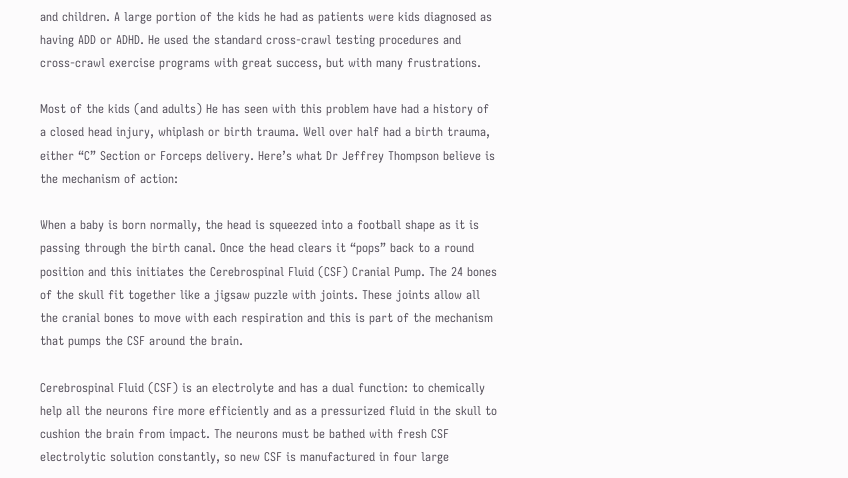and children. A large portion of the kids he had as patients were kids diagnosed as having ADD or ADHD. He used the standard cross-crawl testing procedures and cross-crawl exercise programs with great success, but with many frustrations.

Most of the kids (and adults) He has seen with this problem have had a history of a closed head injury, whiplash or birth trauma. Well over half had a birth trauma, either “C” Section or Forceps delivery. Here’s what Dr Jeffrey Thompson believe is the mechanism of action:

When a baby is born normally, the head is squeezed into a football shape as it is passing through the birth canal. Once the head clears it “pops” back to a round position and this initiates the Cerebrospinal Fluid (CSF) Cranial Pump. The 24 bones of the skull fit together like a jigsaw puzzle with joints. These joints allow all the cranial bones to move with each respiration and this is part of the mechanism that pumps the CSF around the brain.

Cerebrospinal Fluid (CSF) is an electrolyte and has a dual function: to chemically help all the neurons fire more efficiently and as a pressurized fluid in the skull to cushion the brain from impact. The neurons must be bathed with fresh CSF electrolytic solution constantly, so new CSF is manufactured in four large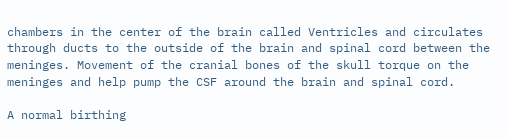chambers in the center of the brain called Ventricles and circulates through ducts to the outside of the brain and spinal cord between the meninges. Movement of the cranial bones of the skull torque on the meninges and help pump the CSF around the brain and spinal cord.

A normal birthing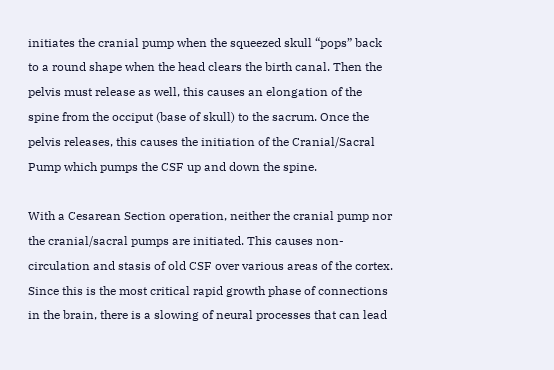initiates the cranial pump when the squeezed skull “pops” back to a round shape when the head clears the birth canal. Then the pelvis must release as well, this causes an elongation of the spine from the occiput (base of skull) to the sacrum. Once the pelvis releases, this causes the initiation of the Cranial/Sacral Pump which pumps the CSF up and down the spine.

With a Cesarean Section operation, neither the cranial pump nor the cranial/sacral pumps are initiated. This causes non-circulation and stasis of old CSF over various areas of the cortex. Since this is the most critical rapid growth phase of connections in the brain, there is a slowing of neural processes that can lead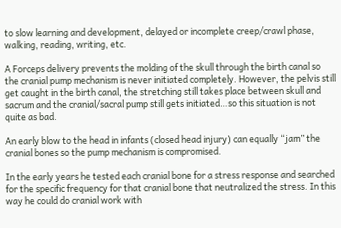to slow learning and development, delayed or incomplete creep/crawl phase, walking, reading, writing, etc.

A Forceps delivery prevents the molding of the skull through the birth canal so the cranial pump mechanism is never initiated completely. However, the pelvis still get caught in the birth canal, the stretching still takes place between skull and sacrum and the cranial/sacral pump still gets initiated…so this situation is not quite as bad.

An early blow to the head in infants (closed head injury) can equally “jam” the cranial bones so the pump mechanism is compromised.

In the early years he tested each cranial bone for a stress response and searched for the specific frequency for that cranial bone that neutralized the stress. In this way he could do cranial work with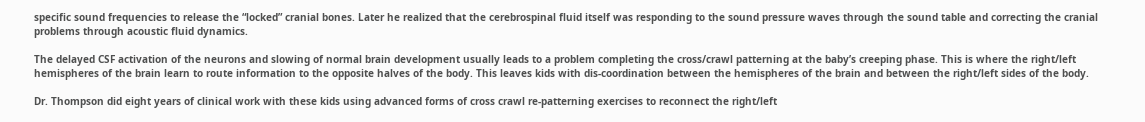specific sound frequencies to release the “locked” cranial bones. Later he realized that the cerebrospinal fluid itself was responding to the sound pressure waves through the sound table and correcting the cranial problems through acoustic fluid dynamics.

The delayed CSF activation of the neurons and slowing of normal brain development usually leads to a problem completing the cross/crawl patterning at the baby’s creeping phase. This is where the right/left hemispheres of the brain learn to route information to the opposite halves of the body. This leaves kids with dis-coordination between the hemispheres of the brain and between the right/left sides of the body.

Dr. Thompson did eight years of clinical work with these kids using advanced forms of cross crawl re-patterning exercises to reconnect the right/left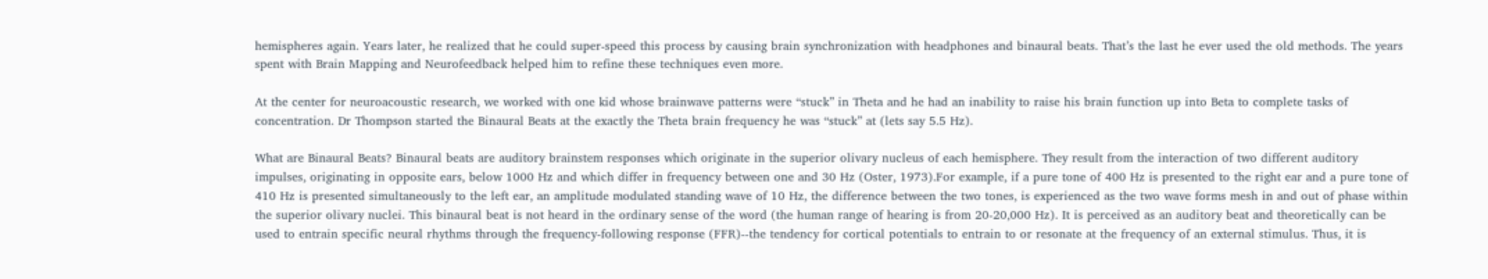hemispheres again. Years later, he realized that he could super-speed this process by causing brain synchronization with headphones and binaural beats. That’s the last he ever used the old methods. The years spent with Brain Mapping and Neurofeedback helped him to refine these techniques even more.

At the center for neuroacoustic research, we worked with one kid whose brainwave patterns were “stuck” in Theta and he had an inability to raise his brain function up into Beta to complete tasks of concentration. Dr Thompson started the Binaural Beats at the exactly the Theta brain frequency he was “stuck” at (lets say 5.5 Hz).

What are Binaural Beats? Binaural beats are auditory brainstem responses which originate in the superior olivary nucleus of each hemisphere. They result from the interaction of two different auditory impulses, originating in opposite ears, below 1000 Hz and which differ in frequency between one and 30 Hz (Oster, 1973).For example, if a pure tone of 400 Hz is presented to the right ear and a pure tone of 410 Hz is presented simultaneously to the left ear, an amplitude modulated standing wave of 10 Hz, the difference between the two tones, is experienced as the two wave forms mesh in and out of phase within the superior olivary nuclei. This binaural beat is not heard in the ordinary sense of the word (the human range of hearing is from 20-20,000 Hz). It is perceived as an auditory beat and theoretically can be used to entrain specific neural rhythms through the frequency-following response (FFR)--the tendency for cortical potentials to entrain to or resonate at the frequency of an external stimulus. Thus, it is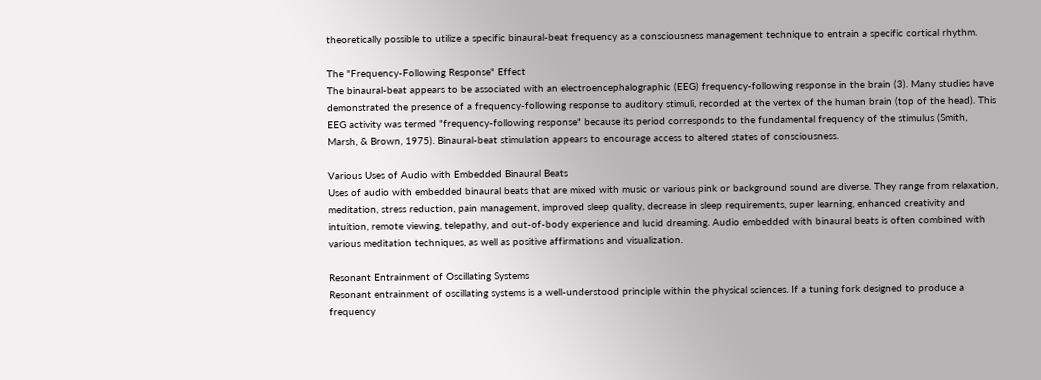theoretically possible to utilize a specific binaural-beat frequency as a consciousness management technique to entrain a specific cortical rhythm.

The "Frequency-Following Response" Effect
The binaural-beat appears to be associated with an electroencephalographic (EEG) frequency-following response in the brain (3). Many studies have demonstrated the presence of a frequency-following response to auditory stimuli, recorded at the vertex of the human brain (top of the head). This EEG activity was termed "frequency-following response" because its period corresponds to the fundamental frequency of the stimulus (Smith, Marsh, & Brown, 1975). Binaural-beat stimulation appears to encourage access to altered states of consciousness.

Various Uses of Audio with Embedded Binaural Beats
Uses of audio with embedded binaural beats that are mixed with music or various pink or background sound are diverse. They range from relaxation, meditation, stress reduction, pain management, improved sleep quality, decrease in sleep requirements, super learning, enhanced creativity and intuition, remote viewing, telepathy, and out-of-body experience and lucid dreaming. Audio embedded with binaural beats is often combined with various meditation techniques, as well as positive affirmations and visualization.

Resonant Entrainment of Oscillating Systems
Resonant entrainment of oscillating systems is a well-understood principle within the physical sciences. If a tuning fork designed to produce a frequency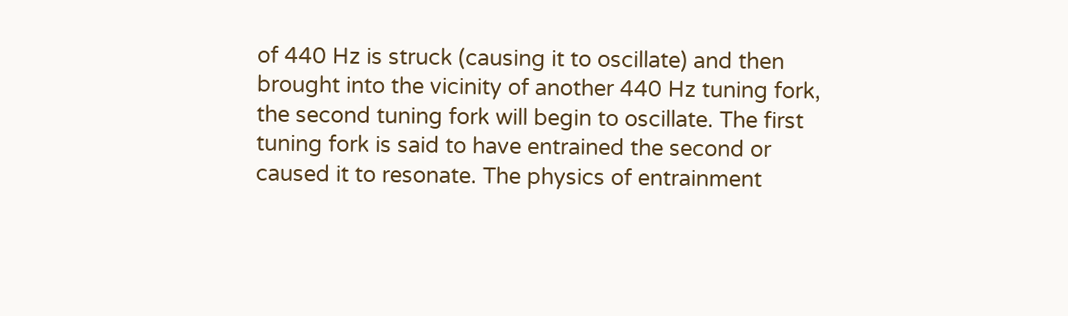of 440 Hz is struck (causing it to oscillate) and then brought into the vicinity of another 440 Hz tuning fork, the second tuning fork will begin to oscillate. The first tuning fork is said to have entrained the second or caused it to resonate. The physics of entrainment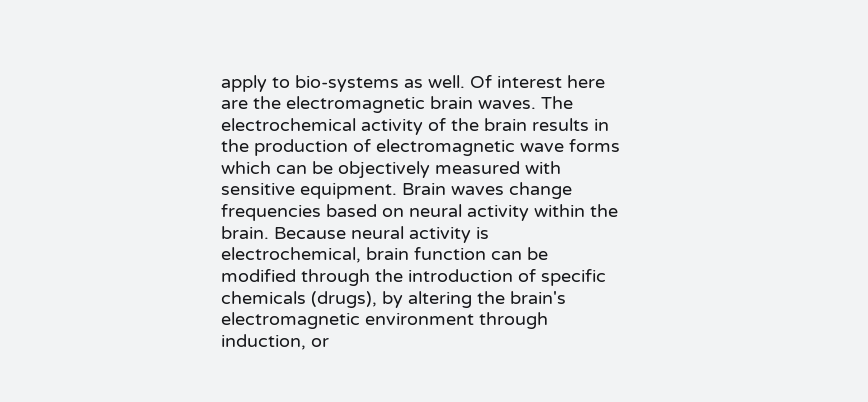apply to bio-systems as well. Of interest here are the electromagnetic brain waves. The electrochemical activity of the brain results in the production of electromagnetic wave forms which can be objectively measured with sensitive equipment. Brain waves change frequencies based on neural activity within the brain. Because neural activity is electrochemical, brain function can be modified through the introduction of specific chemicals (drugs), by altering the brain's electromagnetic environment through induction, or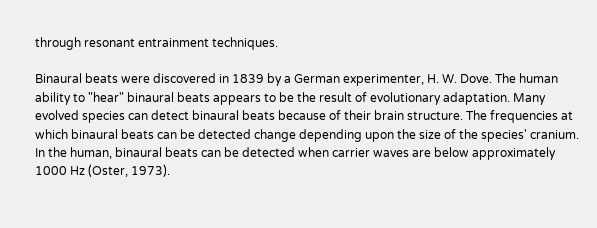through resonant entrainment techniques.

Binaural beats were discovered in 1839 by a German experimenter, H. W. Dove. The human ability to "hear" binaural beats appears to be the result of evolutionary adaptation. Many evolved species can detect binaural beats because of their brain structure. The frequencies at which binaural beats can be detected change depending upon the size of the species' cranium. In the human, binaural beats can be detected when carrier waves are below approximately 1000 Hz (Oster, 1973).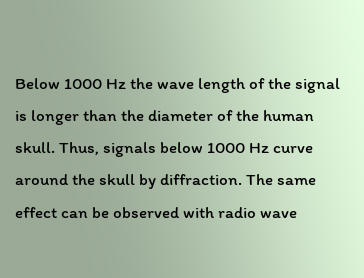Below 1000 Hz the wave length of the signal is longer than the diameter of the human skull. Thus, signals below 1000 Hz curve around the skull by diffraction. The same effect can be observed with radio wave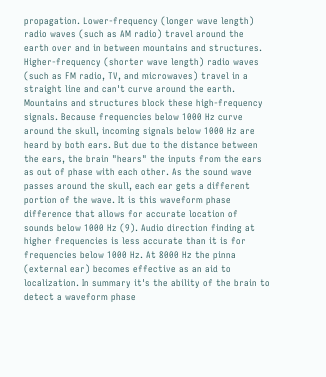propagation. Lower-frequency (longer wave length) radio waves (such as AM radio) travel around the earth over and in between mountains and structures. Higher-frequency (shorter wave length) radio waves (such as FM radio, TV, and microwaves) travel in a straight line and can't curve around the earth. Mountains and structures block these high-frequency signals. Because frequencies below 1000 Hz curve around the skull, incoming signals below 1000 Hz are heard by both ears. But due to the distance between the ears, the brain "hears" the inputs from the ears as out of phase with each other. As the sound wave passes around the skull, each ear gets a different portion of the wave. It is this waveform phase difference that allows for accurate location of sounds below 1000 Hz (9). Audio direction finding at higher frequencies is less accurate than it is for frequencies below 1000 Hz. At 8000 Hz the pinna (external ear) becomes effective as an aid to localization. In summary it's the ability of the brain to detect a waveform phase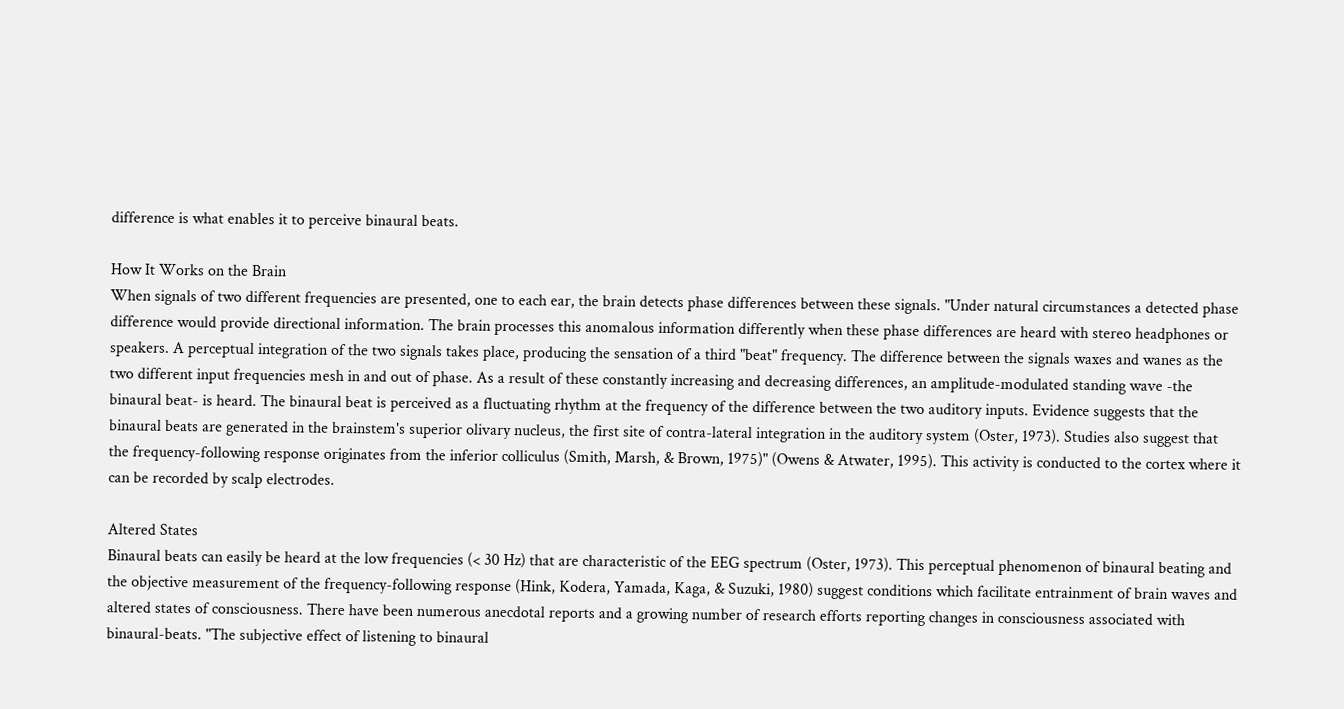difference is what enables it to perceive binaural beats.

How It Works on the Brain
When signals of two different frequencies are presented, one to each ear, the brain detects phase differences between these signals. "Under natural circumstances a detected phase difference would provide directional information. The brain processes this anomalous information differently when these phase differences are heard with stereo headphones or speakers. A perceptual integration of the two signals takes place, producing the sensation of a third "beat" frequency. The difference between the signals waxes and wanes as the two different input frequencies mesh in and out of phase. As a result of these constantly increasing and decreasing differences, an amplitude-modulated standing wave -the binaural beat- is heard. The binaural beat is perceived as a fluctuating rhythm at the frequency of the difference between the two auditory inputs. Evidence suggests that the binaural beats are generated in the brainstem's superior olivary nucleus, the first site of contra-lateral integration in the auditory system (Oster, 1973). Studies also suggest that the frequency-following response originates from the inferior colliculus (Smith, Marsh, & Brown, 1975)" (Owens & Atwater, 1995). This activity is conducted to the cortex where it can be recorded by scalp electrodes.

Altered States
Binaural beats can easily be heard at the low frequencies (< 30 Hz) that are characteristic of the EEG spectrum (Oster, 1973). This perceptual phenomenon of binaural beating and the objective measurement of the frequency-following response (Hink, Kodera, Yamada, Kaga, & Suzuki, 1980) suggest conditions which facilitate entrainment of brain waves and altered states of consciousness. There have been numerous anecdotal reports and a growing number of research efforts reporting changes in consciousness associated with binaural-beats. "The subjective effect of listening to binaural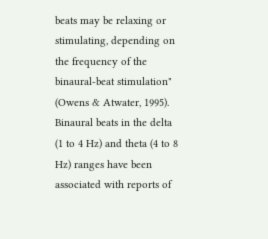beats may be relaxing or stimulating, depending on the frequency of the binaural-beat stimulation" (Owens & Atwater, 1995). Binaural beats in the delta (1 to 4 Hz) and theta (4 to 8 Hz) ranges have been associated with reports of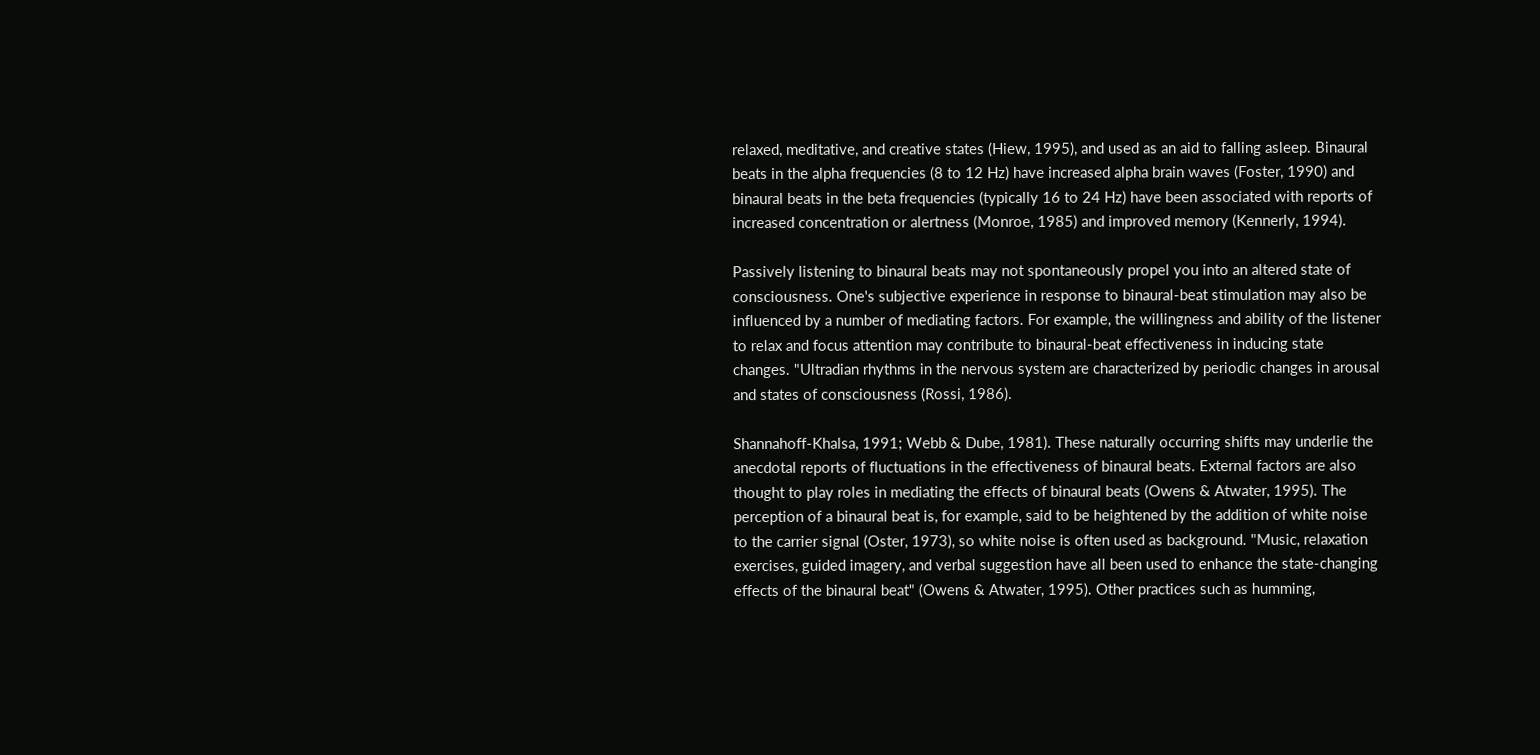relaxed, meditative, and creative states (Hiew, 1995), and used as an aid to falling asleep. Binaural beats in the alpha frequencies (8 to 12 Hz) have increased alpha brain waves (Foster, 1990) and binaural beats in the beta frequencies (typically 16 to 24 Hz) have been associated with reports of increased concentration or alertness (Monroe, 1985) and improved memory (Kennerly, 1994).

Passively listening to binaural beats may not spontaneously propel you into an altered state of consciousness. One's subjective experience in response to binaural-beat stimulation may also be influenced by a number of mediating factors. For example, the willingness and ability of the listener to relax and focus attention may contribute to binaural-beat effectiveness in inducing state changes. "Ultradian rhythms in the nervous system are characterized by periodic changes in arousal and states of consciousness (Rossi, 1986).

Shannahoff-Khalsa, 1991; Webb & Dube, 1981). These naturally occurring shifts may underlie the anecdotal reports of fluctuations in the effectiveness of binaural beats. External factors are also thought to play roles in mediating the effects of binaural beats (Owens & Atwater, 1995). The perception of a binaural beat is, for example, said to be heightened by the addition of white noise to the carrier signal (Oster, 1973), so white noise is often used as background. "Music, relaxation exercises, guided imagery, and verbal suggestion have all been used to enhance the state-changing effects of the binaural beat" (Owens & Atwater, 1995). Other practices such as humming,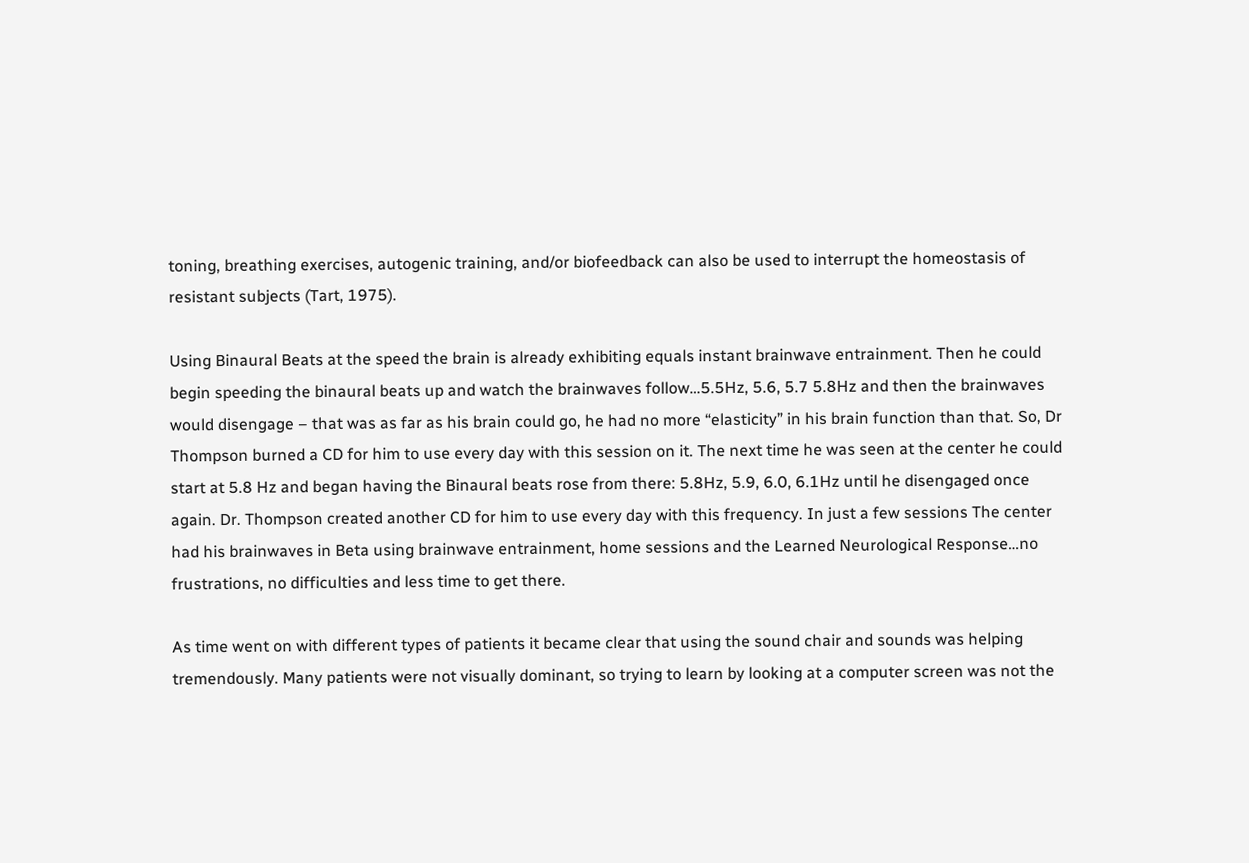toning, breathing exercises, autogenic training, and/or biofeedback can also be used to interrupt the homeostasis of resistant subjects (Tart, 1975).

Using Binaural Beats at the speed the brain is already exhibiting equals instant brainwave entrainment. Then he could begin speeding the binaural beats up and watch the brainwaves follow…5.5Hz, 5.6, 5.7 5.8Hz and then the brainwaves would disengage – that was as far as his brain could go, he had no more “elasticity” in his brain function than that. So, Dr Thompson burned a CD for him to use every day with this session on it. The next time he was seen at the center he could start at 5.8 Hz and began having the Binaural beats rose from there: 5.8Hz, 5.9, 6.0, 6.1Hz until he disengaged once again. Dr. Thompson created another CD for him to use every day with this frequency. In just a few sessions The center had his brainwaves in Beta using brainwave entrainment, home sessions and the Learned Neurological Response…no frustrations, no difficulties and less time to get there.

As time went on with different types of patients it became clear that using the sound chair and sounds was helping tremendously. Many patients were not visually dominant, so trying to learn by looking at a computer screen was not the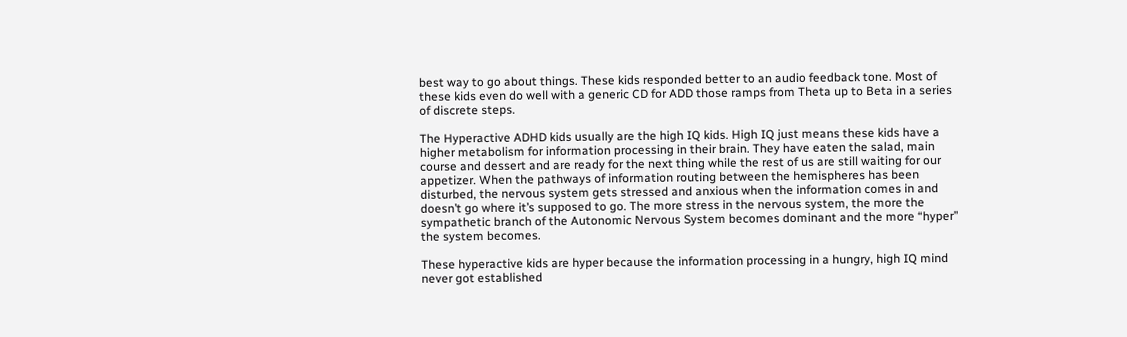best way to go about things. These kids responded better to an audio feedback tone. Most of these kids even do well with a generic CD for ADD those ramps from Theta up to Beta in a series of discrete steps.

The Hyperactive ADHD kids usually are the high IQ kids. High IQ just means these kids have a higher metabolism for information processing in their brain. They have eaten the salad, main course and dessert and are ready for the next thing while the rest of us are still waiting for our appetizer. When the pathways of information routing between the hemispheres has been disturbed, the nervous system gets stressed and anxious when the information comes in and doesn’t go where it’s supposed to go. The more stress in the nervous system, the more the sympathetic branch of the Autonomic Nervous System becomes dominant and the more “hyper” the system becomes.

These hyperactive kids are hyper because the information processing in a hungry, high IQ mind never got established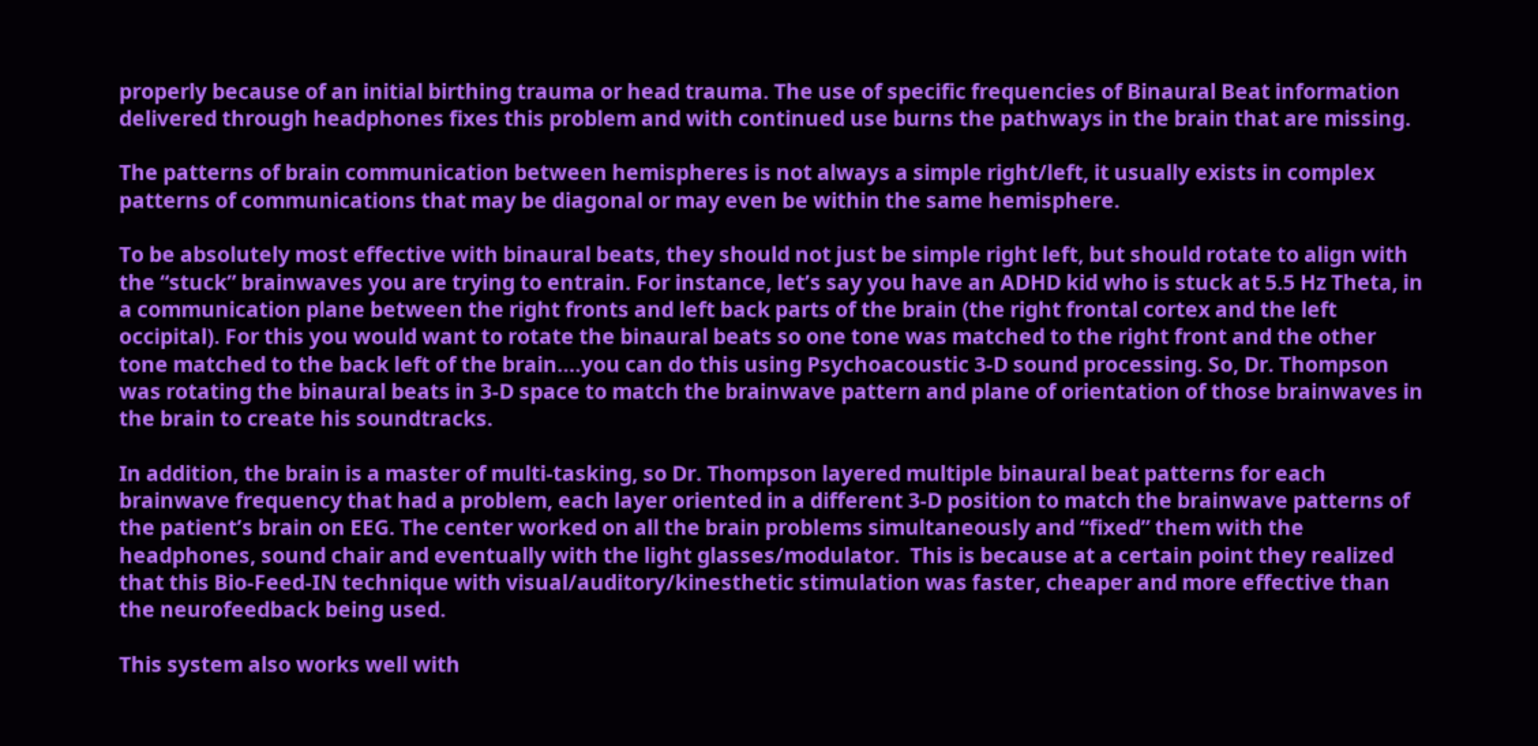properly because of an initial birthing trauma or head trauma. The use of specific frequencies of Binaural Beat information delivered through headphones fixes this problem and with continued use burns the pathways in the brain that are missing.

The patterns of brain communication between hemispheres is not always a simple right/left, it usually exists in complex patterns of communications that may be diagonal or may even be within the same hemisphere.

To be absolutely most effective with binaural beats, they should not just be simple right left, but should rotate to align with the “stuck” brainwaves you are trying to entrain. For instance, let’s say you have an ADHD kid who is stuck at 5.5 Hz Theta, in a communication plane between the right fronts and left back parts of the brain (the right frontal cortex and the left occipital). For this you would want to rotate the binaural beats so one tone was matched to the right front and the other tone matched to the back left of the brain….you can do this using Psychoacoustic 3-D sound processing. So, Dr. Thompson was rotating the binaural beats in 3-D space to match the brainwave pattern and plane of orientation of those brainwaves in the brain to create his soundtracks.

In addition, the brain is a master of multi-tasking, so Dr. Thompson layered multiple binaural beat patterns for each brainwave frequency that had a problem, each layer oriented in a different 3-D position to match the brainwave patterns of the patient’s brain on EEG. The center worked on all the brain problems simultaneously and “fixed” them with the headphones, sound chair and eventually with the light glasses/modulator.  This is because at a certain point they realized that this Bio-Feed-IN technique with visual/auditory/kinesthetic stimulation was faster, cheaper and more effective than the neurofeedback being used.

This system also works well with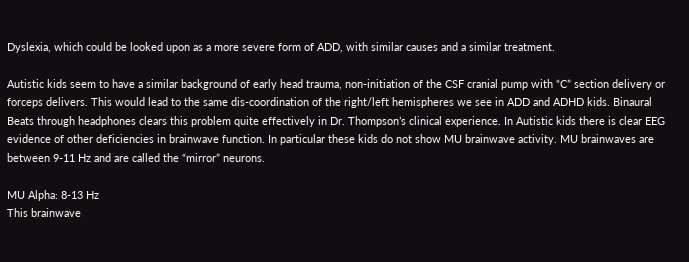Dyslexia, which could be looked upon as a more severe form of ADD, with similar causes and a similar treatment.

Autistic kids seem to have a similar background of early head trauma, non-initiation of the CSF cranial pump with “C” section delivery or forceps delivers. This would lead to the same dis-coordination of the right/left hemispheres we see in ADD and ADHD kids. Binaural Beats through headphones clears this problem quite effectively in Dr. Thompson’s clinical experience. In Autistic kids there is clear EEG evidence of other deficiencies in brainwave function. In particular these kids do not show MU brainwave activity. MU brainwaves are between 9-11 Hz and are called the “mirror” neurons.

MU Alpha: 8-13 Hz
This brainwave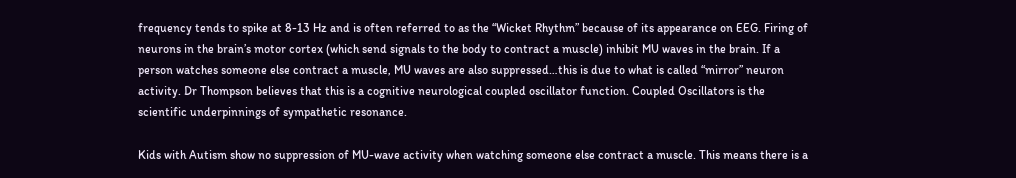frequency tends to spike at 8-13 Hz and is often referred to as the “Wicket Rhythm” because of its appearance on EEG. Firing of neurons in the brain’s motor cortex (which send signals to the body to contract a muscle) inhibit MU waves in the brain. If a person watches someone else contract a muscle, MU waves are also suppressed…this is due to what is called “mirror” neuron activity. Dr Thompson believes that this is a cognitive neurological coupled oscillator function. Coupled Oscillators is the scientific underpinnings of sympathetic resonance.

Kids with Autism show no suppression of MU-wave activity when watching someone else contract a muscle. This means there is a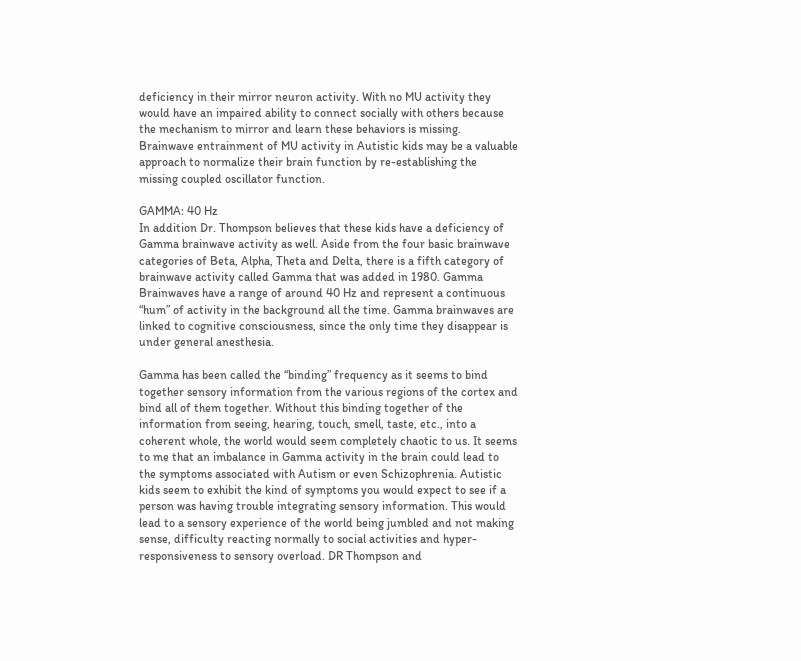deficiency in their mirror neuron activity. With no MU activity they would have an impaired ability to connect socially with others because the mechanism to mirror and learn these behaviors is missing. Brainwave entrainment of MU activity in Autistic kids may be a valuable approach to normalize their brain function by re-establishing the missing coupled oscillator function.

GAMMA: 40 Hz
In addition Dr. Thompson believes that these kids have a deficiency of Gamma brainwave activity as well. Aside from the four basic brainwave categories of Beta, Alpha, Theta and Delta, there is a fifth category of brainwave activity called Gamma that was added in 1980. Gamma Brainwaves have a range of around 40 Hz and represent a continuous “hum” of activity in the background all the time. Gamma brainwaves are linked to cognitive consciousness, since the only time they disappear is under general anesthesia.

Gamma has been called the “binding” frequency as it seems to bind together sensory information from the various regions of the cortex and bind all of them together. Without this binding together of the information from seeing, hearing, touch, smell, taste, etc., into a coherent whole, the world would seem completely chaotic to us. It seems to me that an imbalance in Gamma activity in the brain could lead to the symptoms associated with Autism or even Schizophrenia. Autistic kids seem to exhibit the kind of symptoms you would expect to see if a person was having trouble integrating sensory information. This would lead to a sensory experience of the world being jumbled and not making sense, difficulty reacting normally to social activities and hyper-responsiveness to sensory overload. DR Thompson and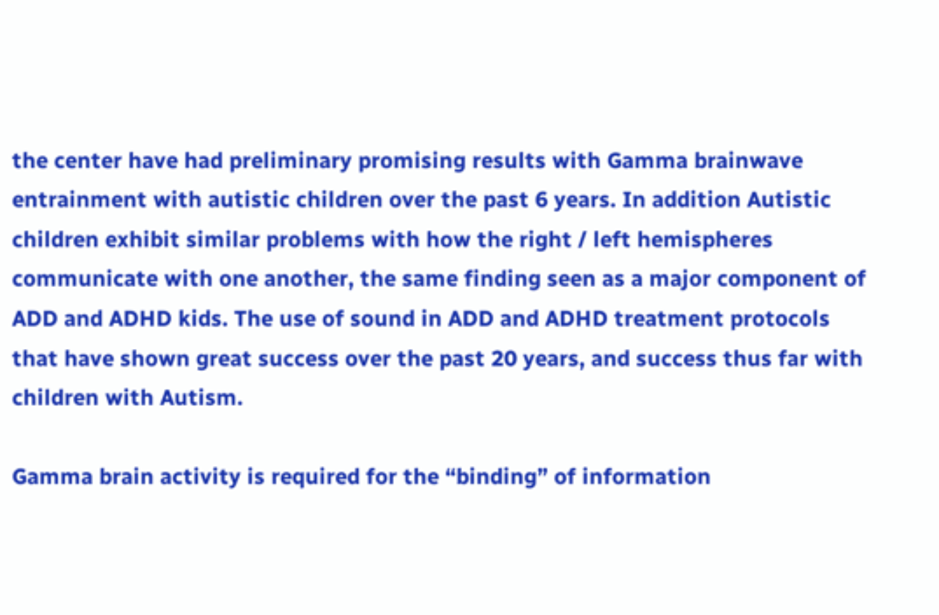the center have had preliminary promising results with Gamma brainwave entrainment with autistic children over the past 6 years. In addition Autistic children exhibit similar problems with how the right / left hemispheres communicate with one another, the same finding seen as a major component of ADD and ADHD kids. The use of sound in ADD and ADHD treatment protocols that have shown great success over the past 20 years, and success thus far with children with Autism.

Gamma brain activity is required for the “binding” of information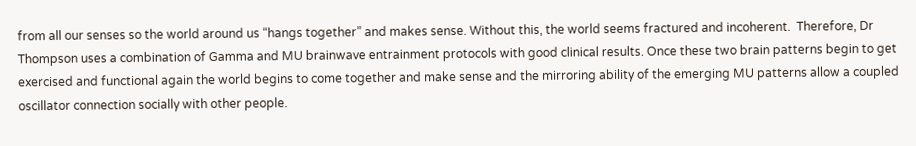from all our senses so the world around us “hangs together” and makes sense. Without this, the world seems fractured and incoherent.  Therefore, Dr Thompson uses a combination of Gamma and MU brainwave entrainment protocols with good clinical results. Once these two brain patterns begin to get exercised and functional again the world begins to come together and make sense and the mirroring ability of the emerging MU patterns allow a coupled oscillator connection socially with other people.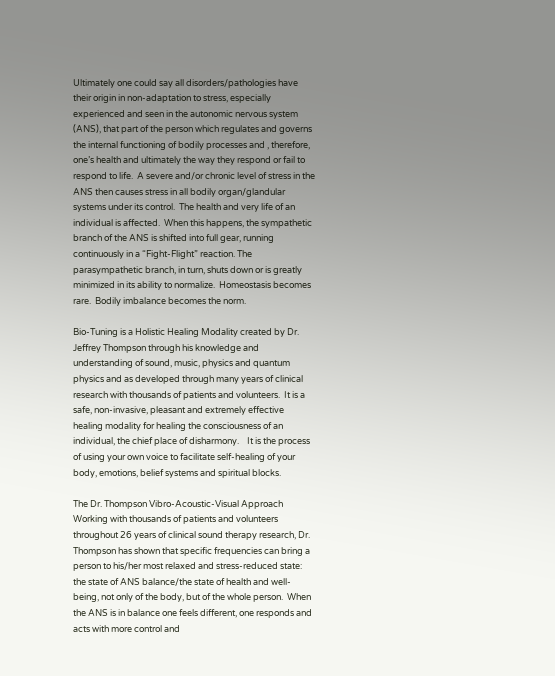Ultimately one could say all disorders/pathologies have their origin in non-adaptation to stress, especially experienced and seen in the autonomic nervous system (ANS), that part of the person which regulates and governs the internal functioning of bodily processes and , therefore, one’s health and ultimately the way they respond or fail to respond to life.  A severe and/or chronic level of stress in the ANS then causes stress in all bodily organ/glandular systems under its control.  The health and very life of an individual is affected.  When this happens, the sympathetic branch of the ANS is shifted into full gear, running continuously in a “Fight-Flight” reaction. The parasympathetic branch, in turn, shuts down or is greatly minimized in its ability to normalize.  Homeostasis becomes rare.  Bodily imbalance becomes the norm.

Bio-Tuning is a Holistic Healing Modality created by Dr. Jeffrey Thompson through his knowledge and understanding of sound, music, physics and quantum physics and as developed through many years of clinical research with thousands of patients and volunteers.  It is a safe, non-invasive, pleasant and extremely effective healing modality for healing the consciousness of an individual, the chief place of disharmony.    It is the process of using your own voice to facilitate self-healing of your body, emotions, belief systems and spiritual blocks.

The Dr. Thompson Vibro-Acoustic-Visual Approach
Working with thousands of patients and volunteers throughout 26 years of clinical sound therapy research, Dr. Thompson has shown that specific frequencies can bring a person to his/her most relaxed and stress-reduced state: the state of ANS balance/the state of health and well-being, not only of the body, but of the whole person.  When the ANS is in balance one feels different, one responds and acts with more control and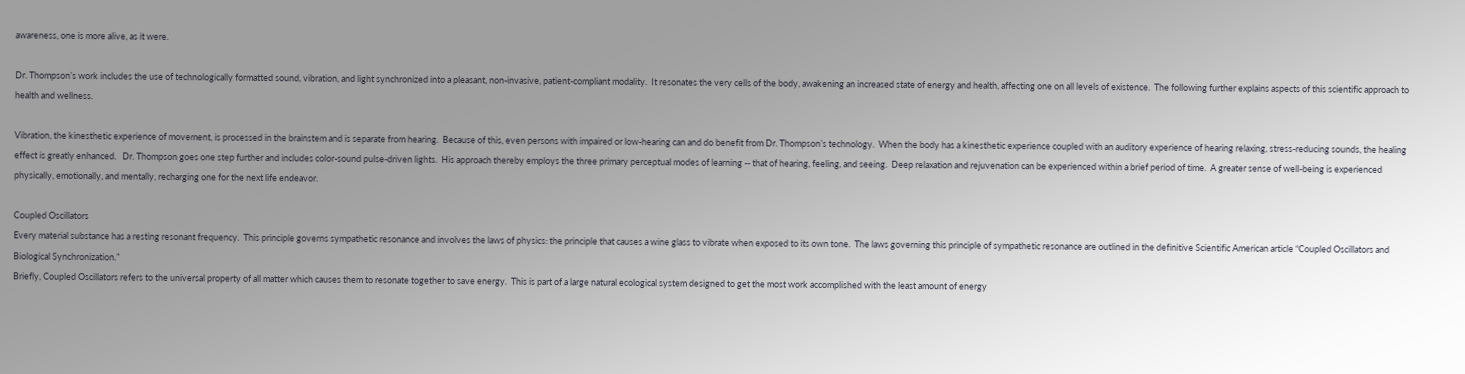awareness, one is more alive, as it were.

Dr. Thompson’s work includes the use of technologically formatted sound, vibration, and light synchronized into a pleasant, non-invasive, patient-compliant modality.  It resonates the very cells of the body, awakening an increased state of energy and health, affecting one on all levels of existence.  The following further explains aspects of this scientific approach to health and wellness.

Vibration, the kinesthetic experience of movement, is processed in the brainstem and is separate from hearing.  Because of this, even persons with impaired or low-hearing can and do benefit from Dr. Thompson’s technology.  When the body has a kinesthetic experience coupled with an auditory experience of hearing relaxing, stress-reducing sounds, the healing effect is greatly enhanced.   Dr. Thompson goes one step further and includes color-sound pulse-driven lights.  His approach thereby employs the three primary perceptual modes of learning -- that of hearing, feeling, and seeing.  Deep relaxation and rejuvenation can be experienced within a brief period of time.  A greater sense of well-being is experienced physically, emotionally, and mentally, recharging one for the next life endeavor.

Coupled Oscillators
Every material substance has a resting resonant frequency.  This principle governs sympathetic resonance and involves the laws of physics: the principle that causes a wine glass to vibrate when exposed to its own tone.  The laws governing this principle of sympathetic resonance are outlined in the definitive Scientific American article “Coupled Oscillators and Biological Synchronization.”
Briefly, Coupled Oscillators refers to the universal property of all matter which causes them to resonate together to save energy.  This is part of a large natural ecological system designed to get the most work accomplished with the least amount of energy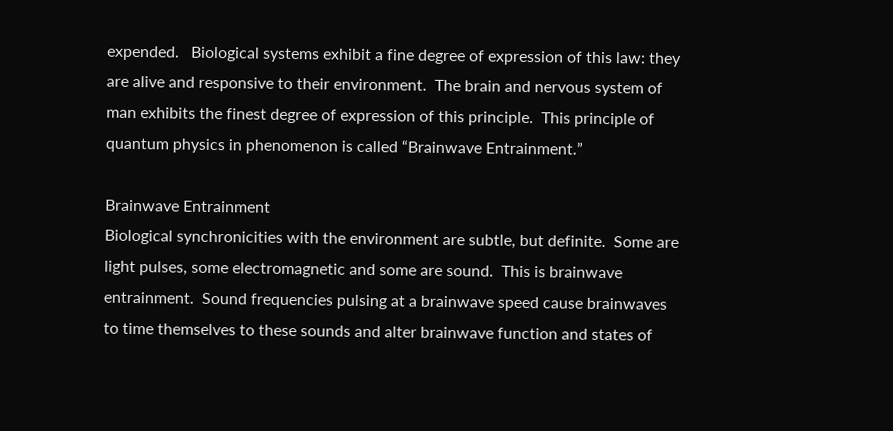expended.   Biological systems exhibit a fine degree of expression of this law: they are alive and responsive to their environment.  The brain and nervous system of man exhibits the finest degree of expression of this principle.  This principle of quantum physics in phenomenon is called “Brainwave Entrainment.”

Brainwave Entrainment
Biological synchronicities with the environment are subtle, but definite.  Some are light pulses, some electromagnetic and some are sound.  This is brainwave entrainment.  Sound frequencies pulsing at a brainwave speed cause brainwaves to time themselves to these sounds and alter brainwave function and states of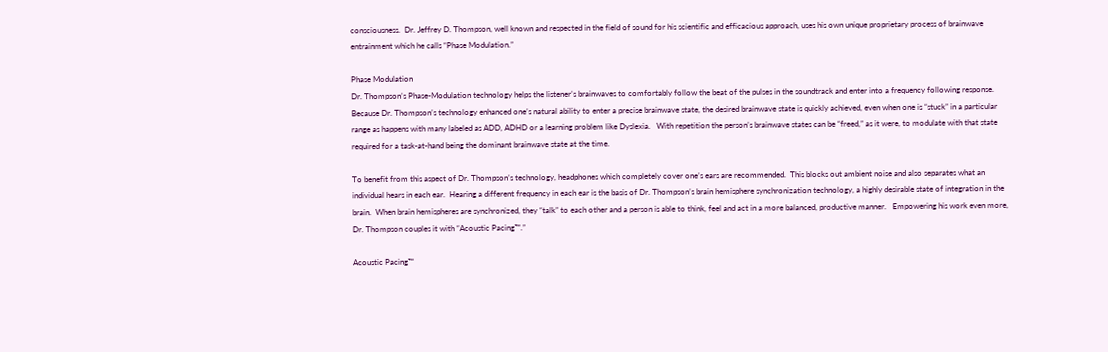consciousness.  Dr. Jeffrey D. Thompson, well known and respected in the field of sound for his scientific and efficacious approach, uses his own unique proprietary process of brainwave entrainment which he calls “Phase Modulation.”

Phase Modulation
Dr. Thompson’s Phase-Modulation technology helps the listener’s brainwaves to comfortably follow the beat of the pulses in the soundtrack and enter into a frequency following response. Because Dr. Thompson’s technology enhanced one’s natural ability to enter a precise brainwave state, the desired brainwave state is quickly achieved, even when one is “stuck” in a particular range as happens with many labeled as ADD, ADHD or a learning problem like Dyslexia.   With repetition the person’s brainwave states can be “freed,” as it were, to modulate with that state required for a task-at-hand being the dominant brainwave state at the time.

To benefit from this aspect of Dr. Thompson’s technology, headphones which completely cover one’s ears are recommended.  This blocks out ambient noise and also separates what an individual hears in each ear.  Hearing a different frequency in each ear is the basis of Dr. Thompson’s brain hemisphere synchronization technology, a highly desirable state of integration in the brain.  When brain hemispheres are synchronized, they “talk” to each other and a person is able to think, feel and act in a more balanced, productive manner.   Empowering his work even more, Dr. Thompson couples it with “Acoustic Pacing™.”

Acoustic Pacing™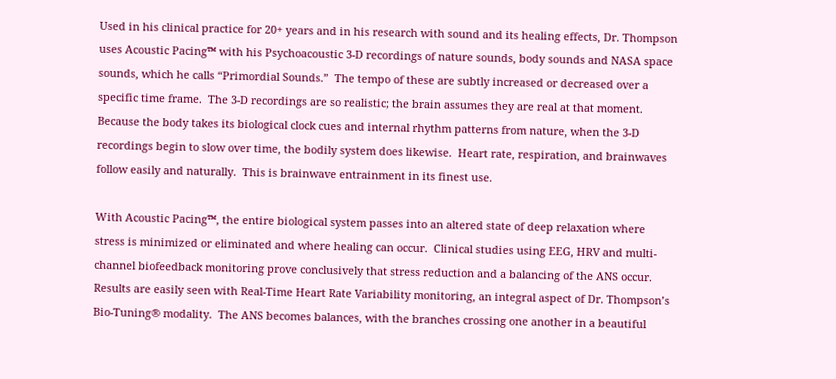Used in his clinical practice for 20+ years and in his research with sound and its healing effects, Dr. Thompson uses Acoustic Pacing™ with his Psychoacoustic 3-D recordings of nature sounds, body sounds and NASA space sounds, which he calls “Primordial Sounds.”  The tempo of these are subtly increased or decreased over a specific time frame.  The 3-D recordings are so realistic; the brain assumes they are real at that moment.  Because the body takes its biological clock cues and internal rhythm patterns from nature, when the 3-D recordings begin to slow over time, the bodily system does likewise.  Heart rate, respiration, and brainwaves follow easily and naturally.  This is brainwave entrainment in its finest use.

With Acoustic Pacing™, the entire biological system passes into an altered state of deep relaxation where stress is minimized or eliminated and where healing can occur.  Clinical studies using EEG, HRV and multi-channel biofeedback monitoring prove conclusively that stress reduction and a balancing of the ANS occur.   Results are easily seen with Real-Time Heart Rate Variability monitoring, an integral aspect of Dr. Thompson’s Bio-Tuning® modality.  The ANS becomes balances, with the branches crossing one another in a beautiful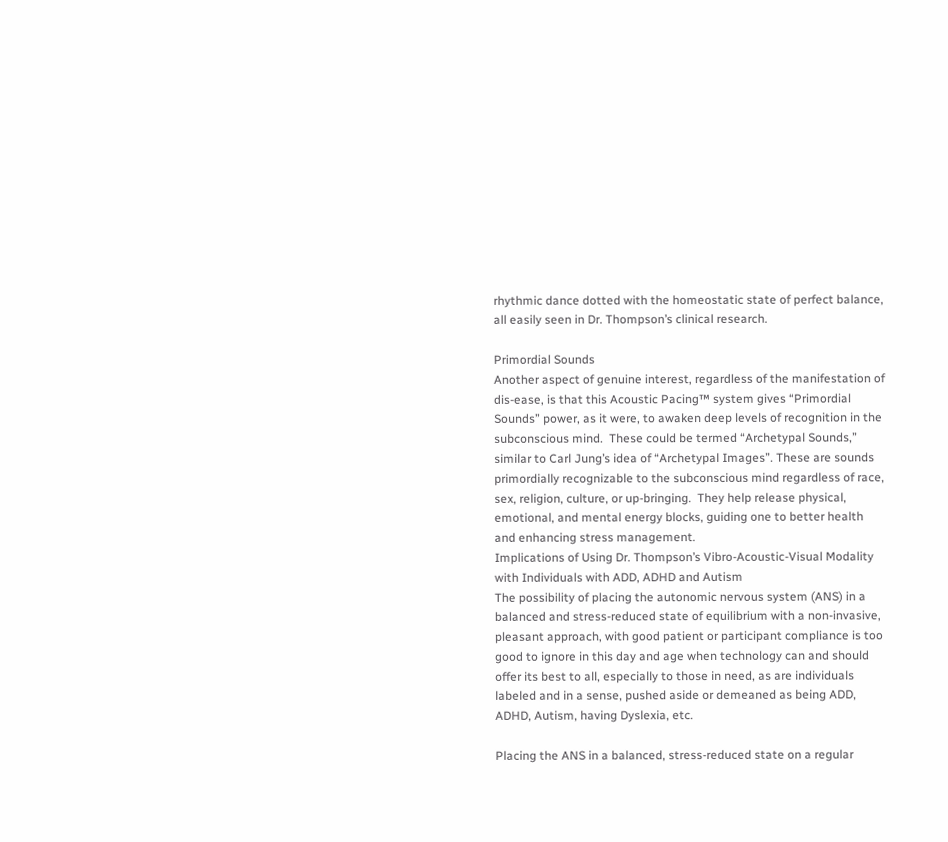rhythmic dance dotted with the homeostatic state of perfect balance, all easily seen in Dr. Thompson’s clinical research.

Primordial Sounds
Another aspect of genuine interest, regardless of the manifestation of dis-ease, is that this Acoustic Pacing™ system gives “Primordial Sounds” power, as it were, to awaken deep levels of recognition in the subconscious mind.  These could be termed “Archetypal Sounds,” similar to Carl Jung’s idea of “Archetypal Images”. These are sounds primordially recognizable to the subconscious mind regardless of race, sex, religion, culture, or up-bringing.  They help release physical, emotional, and mental energy blocks, guiding one to better health and enhancing stress management.
Implications of Using Dr. Thompson’s Vibro-Acoustic-Visual Modality with Individuals with ADD, ADHD and Autism
The possibility of placing the autonomic nervous system (ANS) in a balanced and stress-reduced state of equilibrium with a non-invasive, pleasant approach, with good patient or participant compliance is too good to ignore in this day and age when technology can and should offer its best to all, especially to those in need, as are individuals labeled and in a sense, pushed aside or demeaned as being ADD, ADHD, Autism, having Dyslexia, etc.

Placing the ANS in a balanced, stress-reduced state on a regular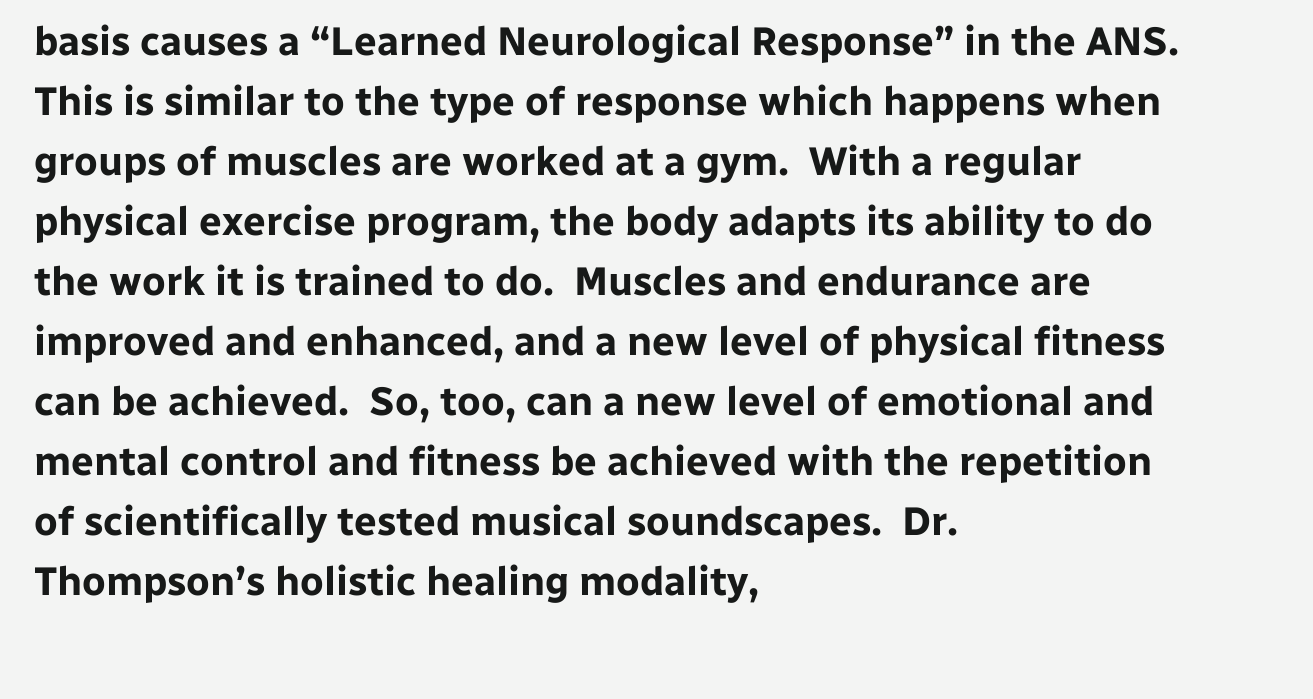basis causes a “Learned Neurological Response” in the ANS.  This is similar to the type of response which happens when groups of muscles are worked at a gym.  With a regular physical exercise program, the body adapts its ability to do the work it is trained to do.  Muscles and endurance are improved and enhanced, and a new level of physical fitness can be achieved.  So, too, can a new level of emotional and mental control and fitness be achieved with the repetition of scientifically tested musical soundscapes.  Dr. Thompson’s holistic healing modality,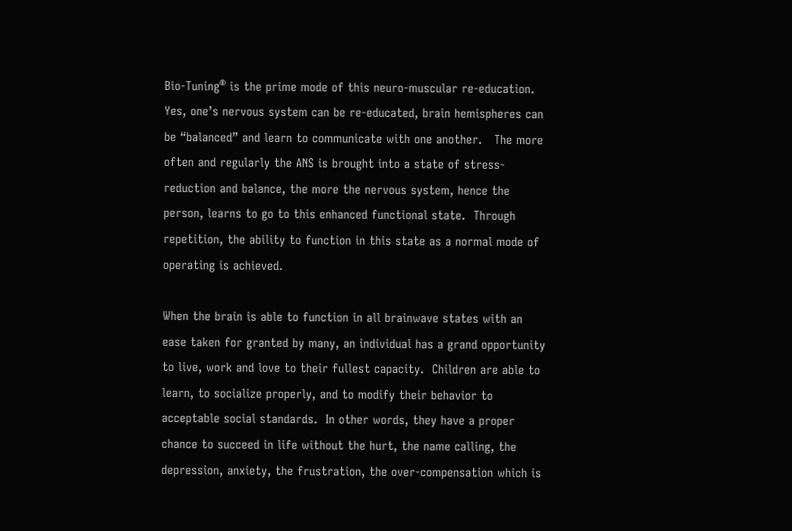Bio-Tuning® is the prime mode of this neuro-muscular re-education.
Yes, one’s nervous system can be re-educated, brain hemispheres can be “balanced” and learn to communicate with one another.   The more often and regularly the ANS is brought into a state of stress-reduction and balance, the more the nervous system, hence the person, learns to go to this enhanced functional state.  Through repetition, the ability to function in this state as a normal mode of operating is achieved.

When the brain is able to function in all brainwave states with an ease taken for granted by many, an individual has a grand opportunity to live, work and love to their fullest capacity.  Children are able to learn, to socialize properly, and to modify their behavior to acceptable social standards.  In other words, they have a proper chance to succeed in life without the hurt, the name calling, the depression, anxiety, the frustration, the over-compensation which is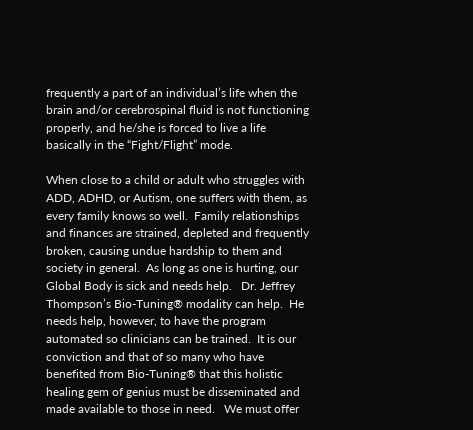frequently a part of an individual’s life when the brain and/or cerebrospinal fluid is not functioning properly, and he/she is forced to live a life basically in the “Fight/Flight” mode.

When close to a child or adult who struggles with ADD, ADHD, or Autism, one suffers with them, as every family knows so well.  Family relationships and finances are strained, depleted and frequently broken, causing undue hardship to them and society in general.  As long as one is hurting, our Global Body is sick and needs help.   Dr. Jeffrey Thompson’s Bio-Tuning® modality can help.  He needs help, however, to have the program automated so clinicians can be trained.  It is our conviction and that of so many who have benefited from Bio-Tuning® that this holistic healing gem of genius must be disseminated and made available to those in need.   We must offer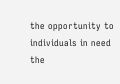the opportunity to individuals in need the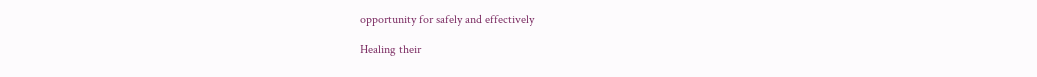opportunity for safely and effectively

Healing their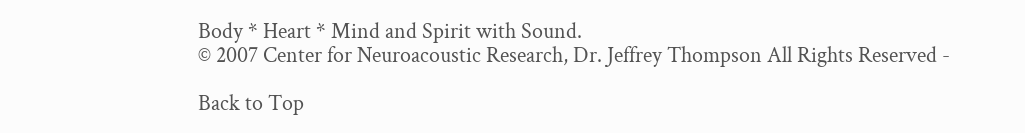Body * Heart * Mind and Spirit with Sound.
© 2007 Center for Neuroacoustic Research, Dr. Jeffrey Thompson All Rights Reserved -

Back to Top